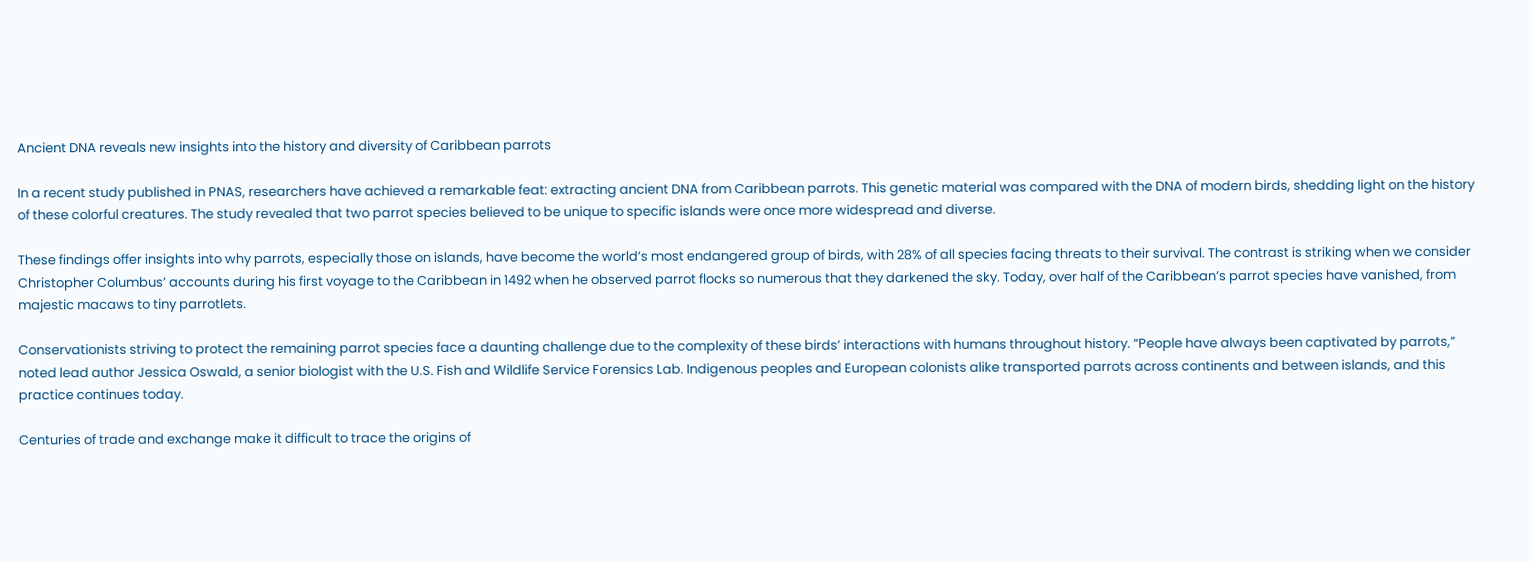Ancient DNA reveals new insights into the history and diversity of Caribbean parrots

In a recent study published in PNAS, researchers have achieved a remarkable feat: extracting ancient DNA from Caribbean parrots. This genetic material was compared with the DNA of modern birds, shedding light on the history of these colorful creatures. The study revealed that two parrot species believed to be unique to specific islands were once more widespread and diverse.

These findings offer insights into why parrots, especially those on islands, have become the world’s most endangered group of birds, with 28% of all species facing threats to their survival. The contrast is striking when we consider Christopher Columbus’ accounts during his first voyage to the Caribbean in 1492 when he observed parrot flocks so numerous that they darkened the sky. Today, over half of the Caribbean’s parrot species have vanished, from majestic macaws to tiny parrotlets.

Conservationists striving to protect the remaining parrot species face a daunting challenge due to the complexity of these birds’ interactions with humans throughout history. “People have always been captivated by parrots,” noted lead author Jessica Oswald, a senior biologist with the U.S. Fish and Wildlife Service Forensics Lab. Indigenous peoples and European colonists alike transported parrots across continents and between islands, and this practice continues today.

Centuries of trade and exchange make it difficult to trace the origins of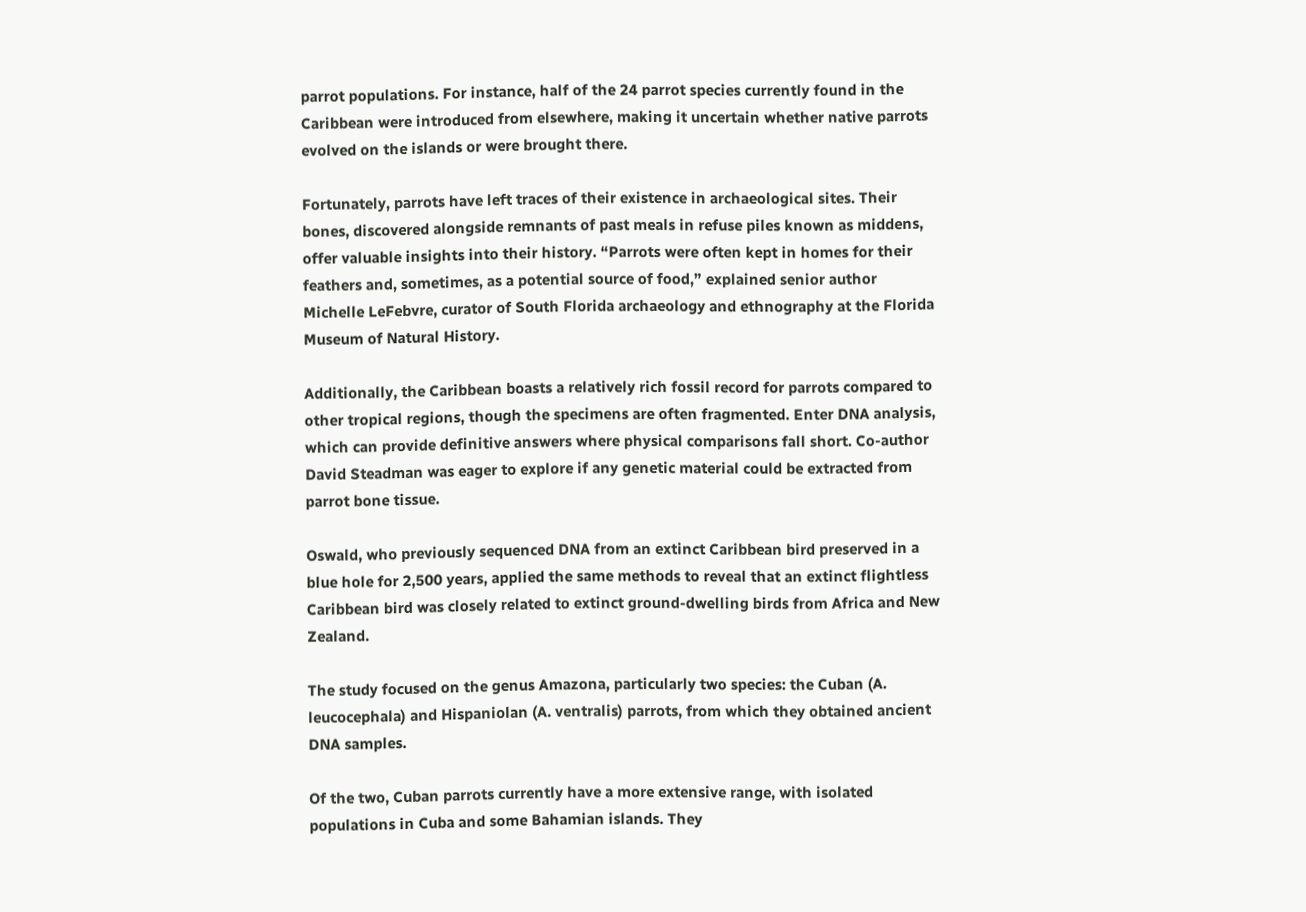parrot populations. For instance, half of the 24 parrot species currently found in the Caribbean were introduced from elsewhere, making it uncertain whether native parrots evolved on the islands or were brought there.

Fortunately, parrots have left traces of their existence in archaeological sites. Their bones, discovered alongside remnants of past meals in refuse piles known as middens, offer valuable insights into their history. “Parrots were often kept in homes for their feathers and, sometimes, as a potential source of food,” explained senior author Michelle LeFebvre, curator of South Florida archaeology and ethnography at the Florida Museum of Natural History.

Additionally, the Caribbean boasts a relatively rich fossil record for parrots compared to other tropical regions, though the specimens are often fragmented. Enter DNA analysis, which can provide definitive answers where physical comparisons fall short. Co-author David Steadman was eager to explore if any genetic material could be extracted from parrot bone tissue.

Oswald, who previously sequenced DNA from an extinct Caribbean bird preserved in a blue hole for 2,500 years, applied the same methods to reveal that an extinct flightless Caribbean bird was closely related to extinct ground-dwelling birds from Africa and New Zealand.

The study focused on the genus Amazona, particularly two species: the Cuban (A. leucocephala) and Hispaniolan (A. ventralis) parrots, from which they obtained ancient DNA samples.

Of the two, Cuban parrots currently have a more extensive range, with isolated populations in Cuba and some Bahamian islands. They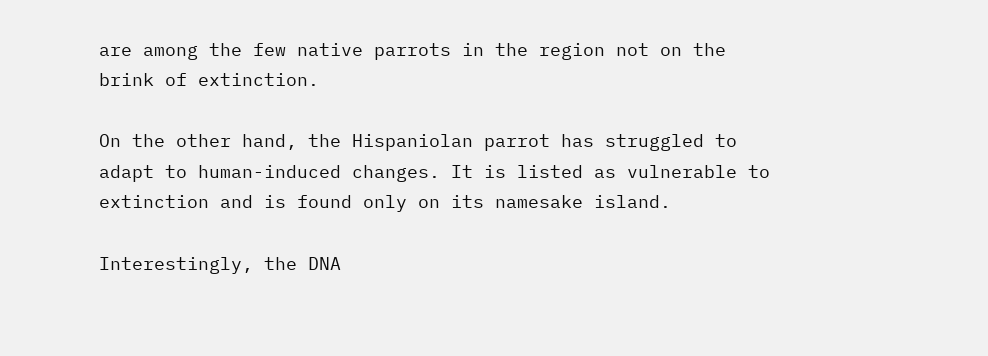are among the few native parrots in the region not on the brink of extinction.

On the other hand, the Hispaniolan parrot has struggled to adapt to human-induced changes. It is listed as vulnerable to extinction and is found only on its namesake island.

Interestingly, the DNA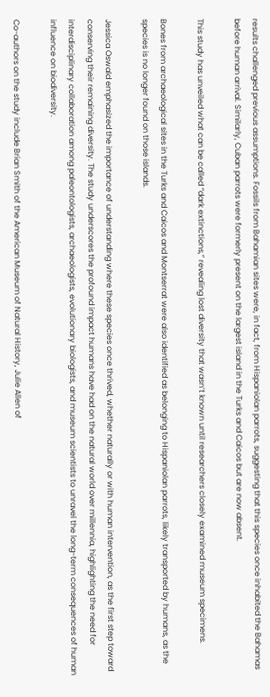results challenged previous assumptions. Fossils from Bahamian sites were, in fact, from Hispaniolan parrots, suggesting that this species once inhabited the Bahamas before human arrival. Similarly, Cuban parrots were formerly present on the largest island in the Turks and Caicos but are now absent.

This study has unveiled what can be called “dark extinctions,” revealing lost diversity that wasn’t known until researchers closely examined museum specimens.

Bones from archaeological sites in the Turks and Caicos and Montserrat were also identified as belonging to Hispaniolan parrots, likely transported by humans, as the species is no longer found on those islands.

Jessica Oswald emphasized the importance of understanding where these species once thrived, whether naturally or with human intervention, as the first step toward conserving their remaining diversity. The study underscores the profound impact humans have had on the natural world over millennia, highlighting the need for interdisciplinary collaboration among paleontologists, archaeologists, evolutionary biologists, and museum scientists to unravel the long-term consequences of human influence on biodiversity.

Co-authors on the study include Brian Smith of the American Museum of Natural History, Julie Allen of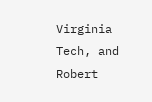Virginia Tech, and Robert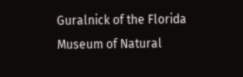Guralnick of the Florida Museum of Natural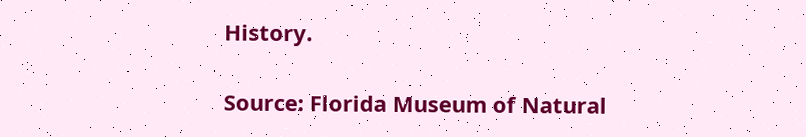History.

Source: Florida Museum of Natural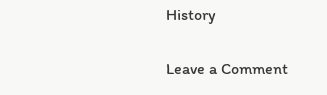History

Leave a Comment